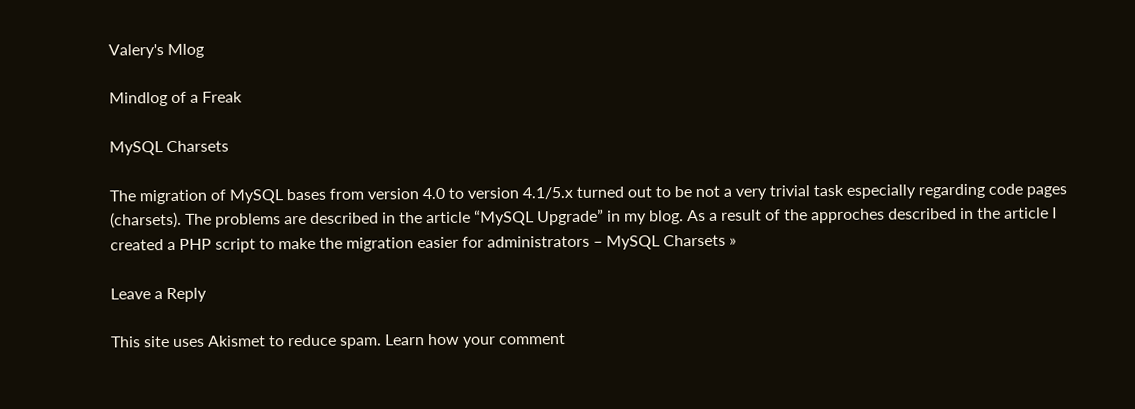Valery's Mlog

Mindlog of a Freak

MySQL Charsets

The migration of MySQL bases from version 4.0 to version 4.1/5.x turned out to be not a very trivial task especially regarding code pages (charsets). The problems are described in the article “MySQL Upgrade” in my blog. As a result of the approches described in the article I created a PHP script to make the migration easier for administrators – MySQL Charsets »

Leave a Reply

This site uses Akismet to reduce spam. Learn how your comment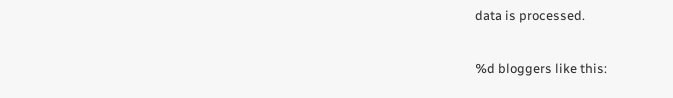data is processed.

%d bloggers like this: